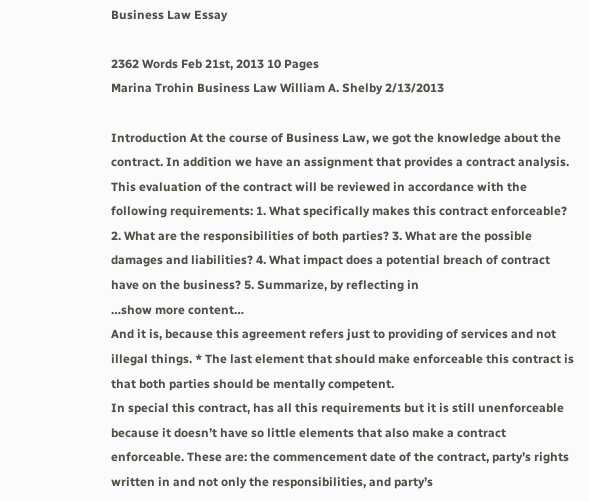Business Law Essay

2362 Words Feb 21st, 2013 10 Pages
Marina Trohin Business Law William A. Shelby 2/13/2013

Introduction At the course of Business Law, we got the knowledge about the contract. In addition we have an assignment that provides a contract analysis. This evaluation of the contract will be reviewed in accordance with the following requirements: 1. What specifically makes this contract enforceable? 2. What are the responsibilities of both parties? 3. What are the possible damages and liabilities? 4. What impact does a potential breach of contract have on the business? 5. Summarize, by reflecting in
…show more content…
And it is, because this agreement refers just to providing of services and not illegal things. * The last element that should make enforceable this contract is that both parties should be mentally competent.
In special this contract, has all this requirements but it is still unenforceable because it doesn’t have so little elements that also make a contract enforceable. These are: the commencement date of the contract, party’s rights written in and not only the responsibilities, and party’s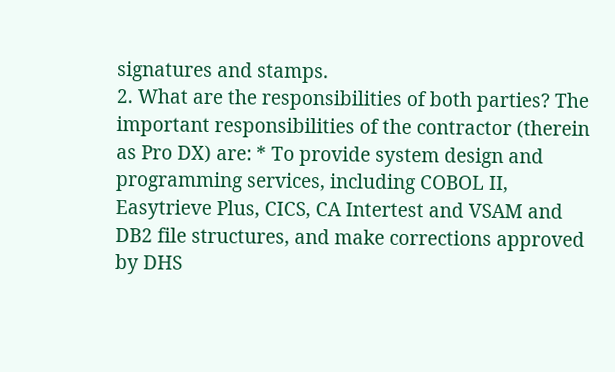signatures and stamps.
2. What are the responsibilities of both parties? The important responsibilities of the contractor (therein as Pro DX) are: * To provide system design and programming services, including COBOL II, Easytrieve Plus, CICS, CA Intertest and VSAM and DB2 file structures, and make corrections approved by DHS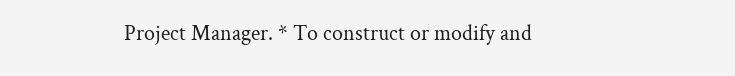Project Manager. * To construct or modify and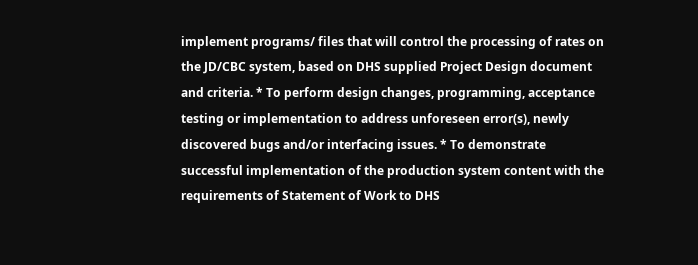implement programs/ files that will control the processing of rates on the JD/CBC system, based on DHS supplied Project Design document and criteria. * To perform design changes, programming, acceptance testing or implementation to address unforeseen error(s), newly discovered bugs and/or interfacing issues. * To demonstrate successful implementation of the production system content with the requirements of Statement of Work to DHS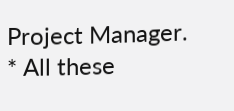Project Manager. * All these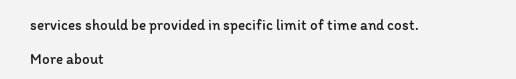services should be provided in specific limit of time and cost.

More about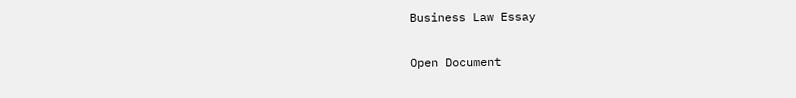Business Law Essay

Open Document